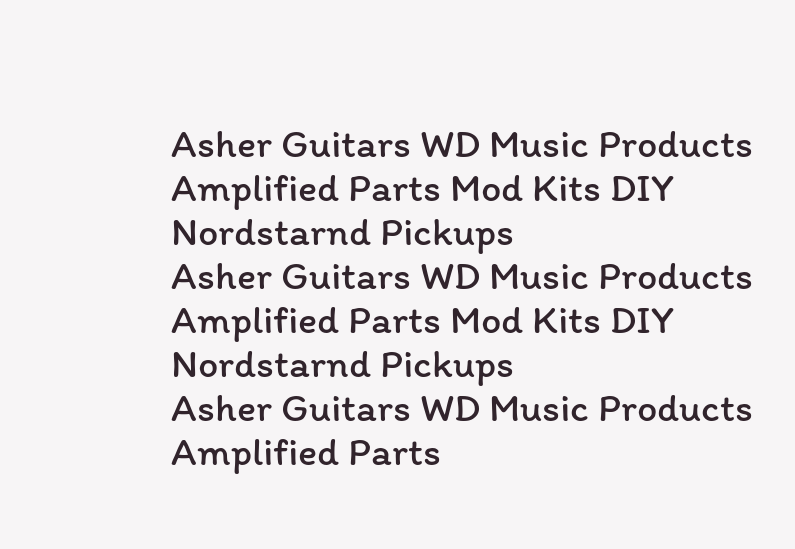Asher Guitars WD Music Products Amplified Parts Mod Kits DIY Nordstarnd Pickups
Asher Guitars WD Music Products Amplified Parts Mod Kits DIY Nordstarnd Pickups
Asher Guitars WD Music Products Amplified Parts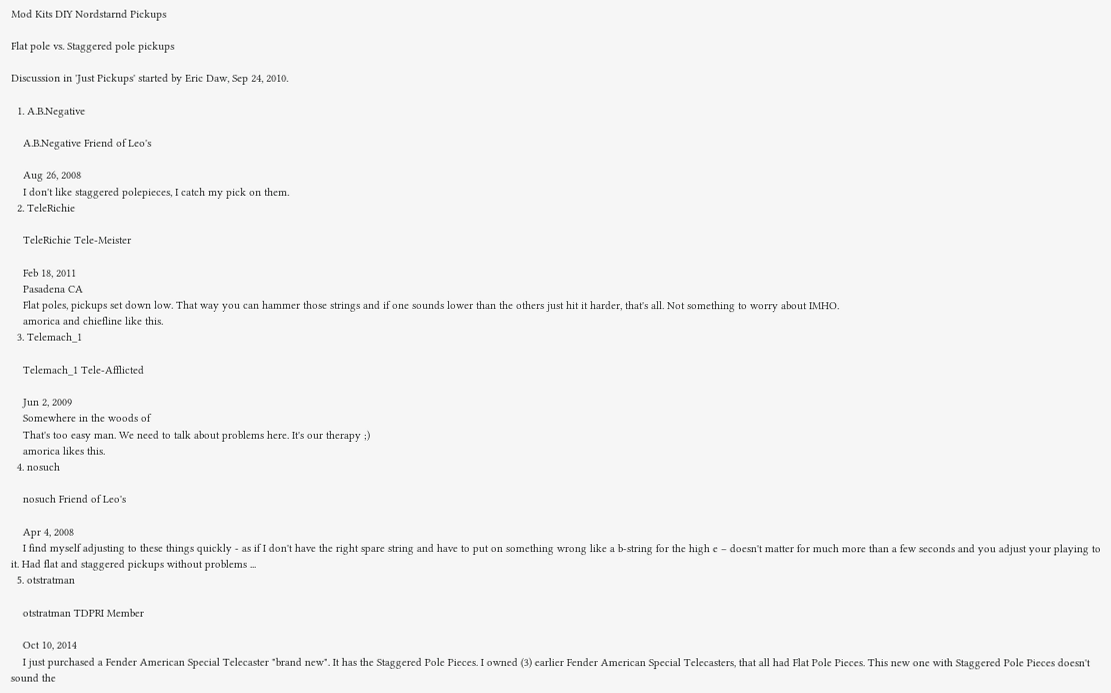Mod Kits DIY Nordstarnd Pickups

Flat pole vs. Staggered pole pickups

Discussion in 'Just Pickups' started by Eric Daw, Sep 24, 2010.

  1. A.B.Negative

    A.B.Negative Friend of Leo's

    Aug 26, 2008
    I don't like staggered polepieces, I catch my pick on them.
  2. TeleRichie

    TeleRichie Tele-Meister

    Feb 18, 2011
    Pasadena CA
    Flat poles, pickups set down low. That way you can hammer those strings and if one sounds lower than the others just hit it harder, that's all. Not something to worry about IMHO.
    amorica and chiefline like this.
  3. Telemach_1

    Telemach_1 Tele-Afflicted

    Jun 2, 2009
    Somewhere in the woods of
    That's too easy man. We need to talk about problems here. It's our therapy ;)
    amorica likes this.
  4. nosuch

    nosuch Friend of Leo's

    Apr 4, 2008
    I find myself adjusting to these things quickly - as if I don't have the right spare string and have to put on something wrong like a b-string for the high e – doesn't matter for much more than a few seconds and you adjust your playing to it. Had flat and staggered pickups without problems ...
  5. otstratman

    otstratman TDPRI Member

    Oct 10, 2014
    I just purchased a Fender American Special Telecaster "brand new". It has the Staggered Pole Pieces. I owned (3) earlier Fender American Special Telecasters, that all had Flat Pole Pieces. This new one with Staggered Pole Pieces doesn't sound the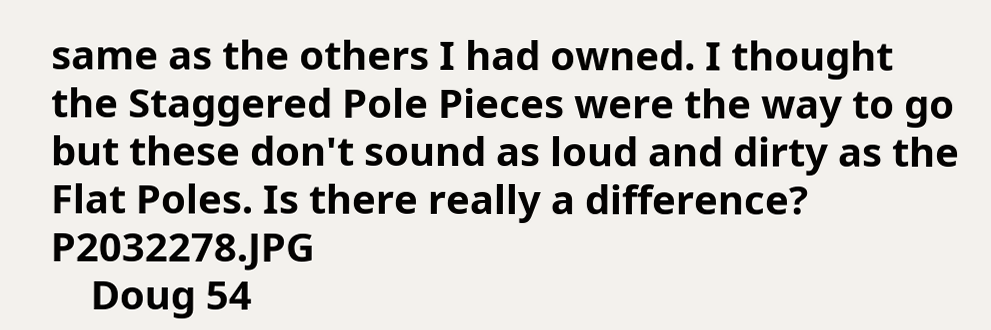same as the others I had owned. I thought the Staggered Pole Pieces were the way to go but these don't sound as loud and dirty as the Flat Poles. Is there really a difference? P2032278.JPG
    Doug 54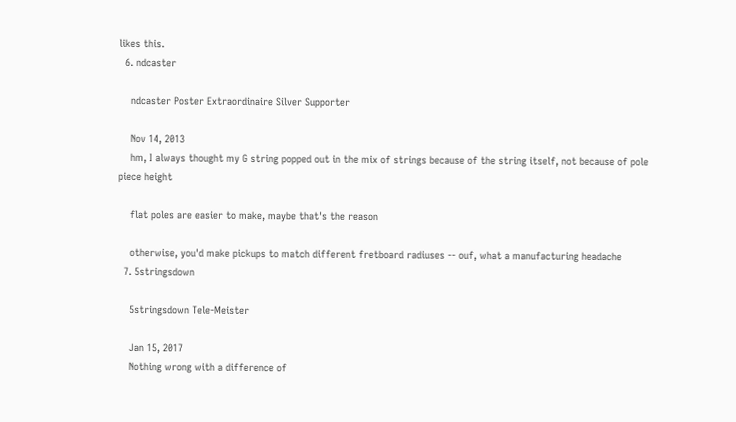likes this.
  6. ndcaster

    ndcaster Poster Extraordinaire Silver Supporter

    Nov 14, 2013
    hm, I always thought my G string popped out in the mix of strings because of the string itself, not because of pole piece height

    flat poles are easier to make, maybe that's the reason

    otherwise, you'd make pickups to match different fretboard radiuses -- ouf, what a manufacturing headache
  7. 5stringsdown

    5stringsdown Tele-Meister

    Jan 15, 2017
    Nothing wrong with a difference of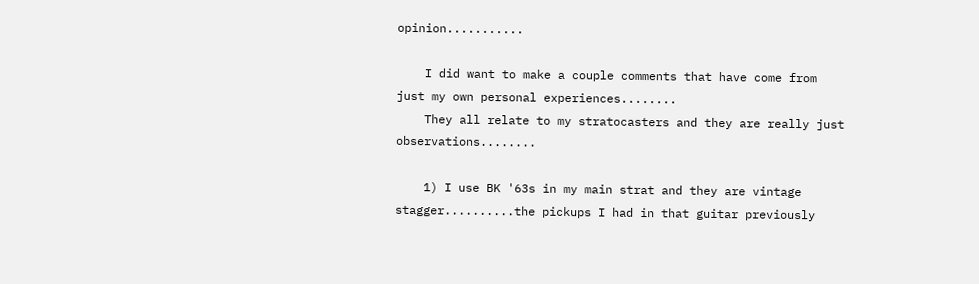opinion...........

    I did want to make a couple comments that have come from just my own personal experiences........
    They all relate to my stratocasters and they are really just observations........

    1) I use BK '63s in my main strat and they are vintage stagger..........the pickups I had in that guitar previously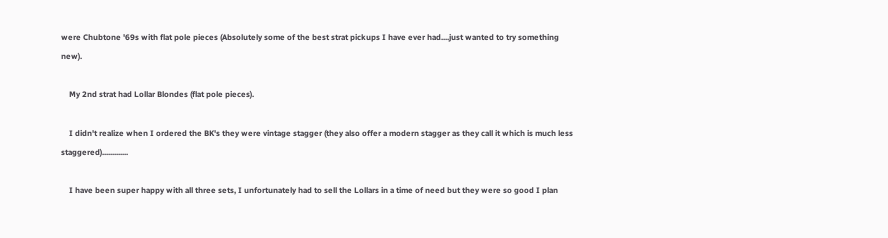were Chubtone '69s with flat pole pieces (Absolutely some of the best strat pickups I have ever had....just wanted to try something new).

    My 2nd strat had Lollar Blondes (flat pole pieces).

    I didn't realize when I ordered the BK's they were vintage stagger (they also offer a modern stagger as they call it which is much less staggered).............

    I have been super happy with all three sets, I unfortunately had to sell the Lollars in a time of need but they were so good I plan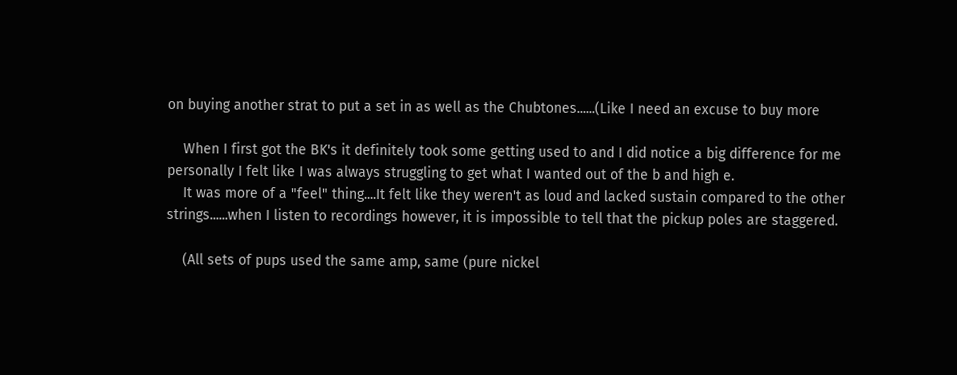on buying another strat to put a set in as well as the Chubtones......(Like I need an excuse to buy more

    When I first got the BK's it definitely took some getting used to and I did notice a big difference for me personally I felt like I was always struggling to get what I wanted out of the b and high e.
    It was more of a "feel" thing....It felt like they weren't as loud and lacked sustain compared to the other strings......when I listen to recordings however, it is impossible to tell that the pickup poles are staggered.

    (All sets of pups used the same amp, same (pure nickel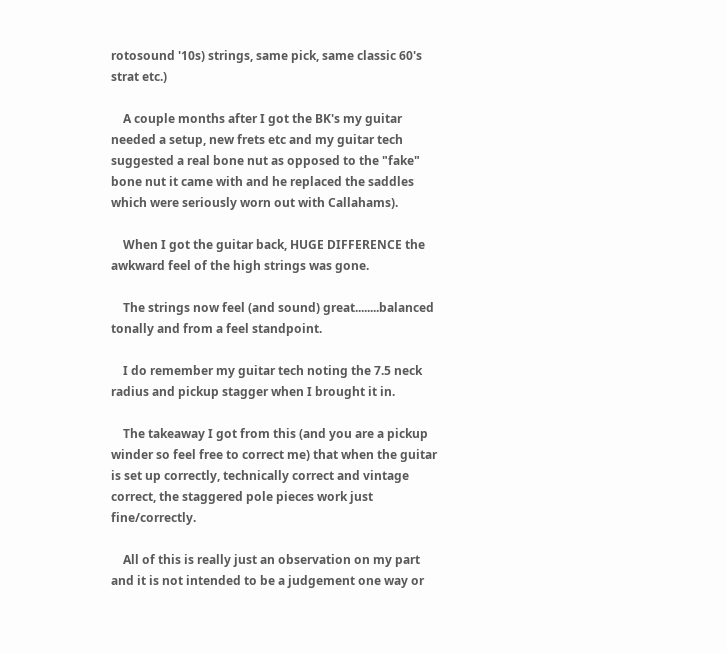rotosound '10s) strings, same pick, same classic 60's strat etc.)

    A couple months after I got the BK's my guitar needed a setup, new frets etc and my guitar tech suggested a real bone nut as opposed to the "fake" bone nut it came with and he replaced the saddles which were seriously worn out with Callahams).

    When I got the guitar back, HUGE DIFFERENCE the awkward feel of the high strings was gone.

    The strings now feel (and sound) great........balanced tonally and from a feel standpoint.

    I do remember my guitar tech noting the 7.5 neck radius and pickup stagger when I brought it in.

    The takeaway I got from this (and you are a pickup winder so feel free to correct me) that when the guitar is set up correctly, technically correct and vintage correct, the staggered pole pieces work just fine/correctly.

    All of this is really just an observation on my part and it is not intended to be a judgement one way or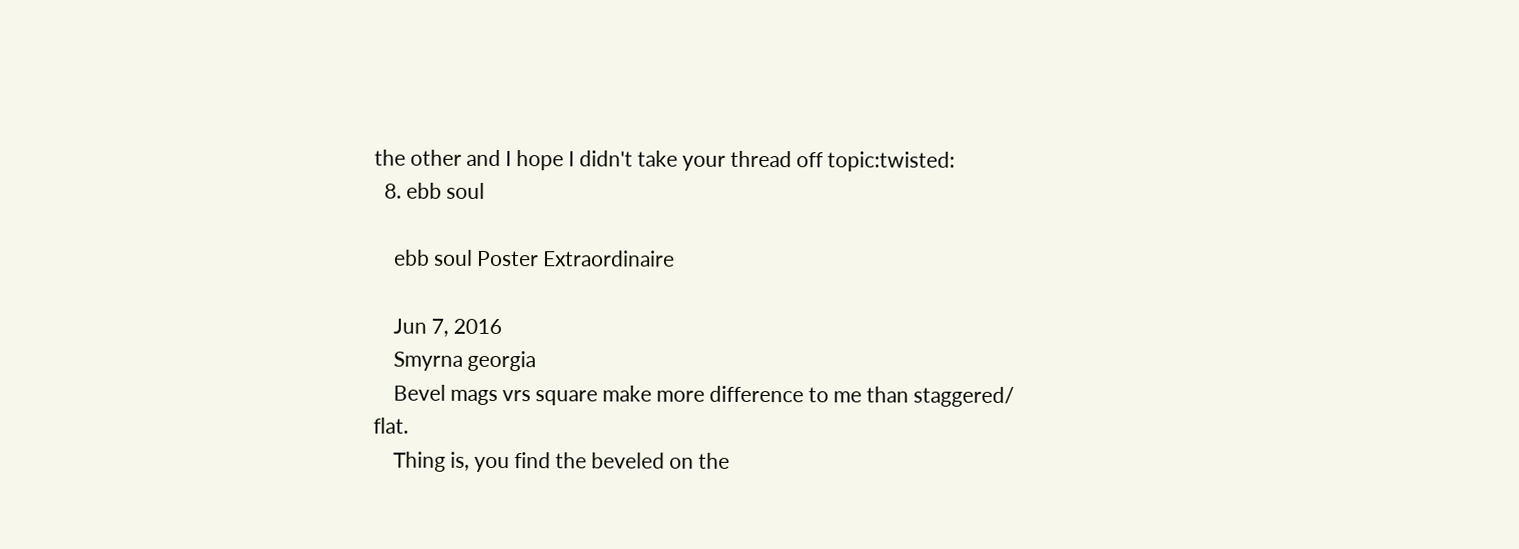the other and I hope I didn't take your thread off topic:twisted:
  8. ebb soul

    ebb soul Poster Extraordinaire

    Jun 7, 2016
    Smyrna georgia
    Bevel mags vrs square make more difference to me than staggered/ flat.
    Thing is, you find the beveled on the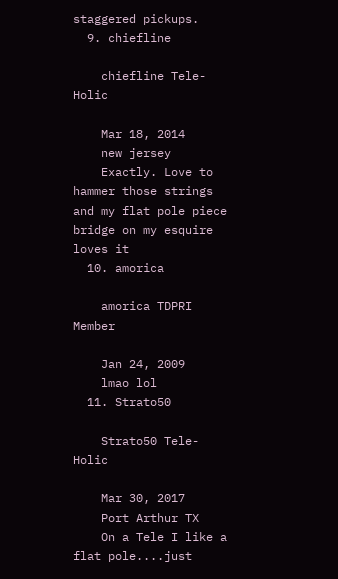staggered pickups.
  9. chiefline

    chiefline Tele-Holic

    Mar 18, 2014
    new jersey
    Exactly. Love to hammer those strings and my flat pole piece bridge on my esquire loves it
  10. amorica

    amorica TDPRI Member

    Jan 24, 2009
    lmao lol
  11. Strato50

    Strato50 Tele-Holic

    Mar 30, 2017
    Port Arthur TX
    On a Tele I like a flat pole....just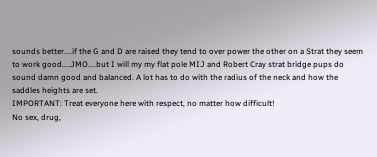sounds better....if the G and D are raised they tend to over power the other on a Strat they seem to work good....JMO....but I will my my flat pole MIJ and Robert Cray strat bridge pups do sound damn good and balanced. A lot has to do with the radius of the neck and how the saddles heights are set.
IMPORTANT: Treat everyone here with respect, no matter how difficult!
No sex, drug,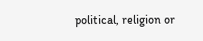political, religion or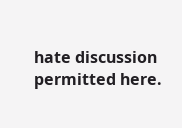hate discussion permitted here.